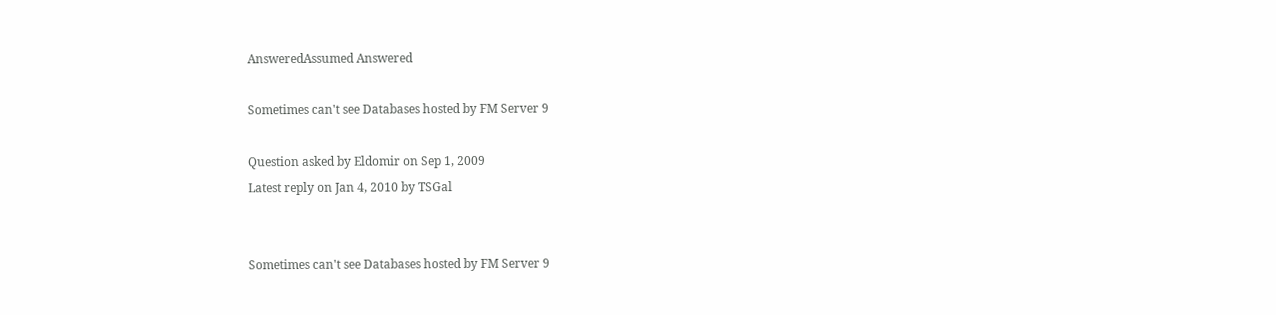AnsweredAssumed Answered

Sometimes can't see Databases hosted by FM Server 9

Question asked by Eldomir on Sep 1, 2009
Latest reply on Jan 4, 2010 by TSGal


Sometimes can't see Databases hosted by FM Server 9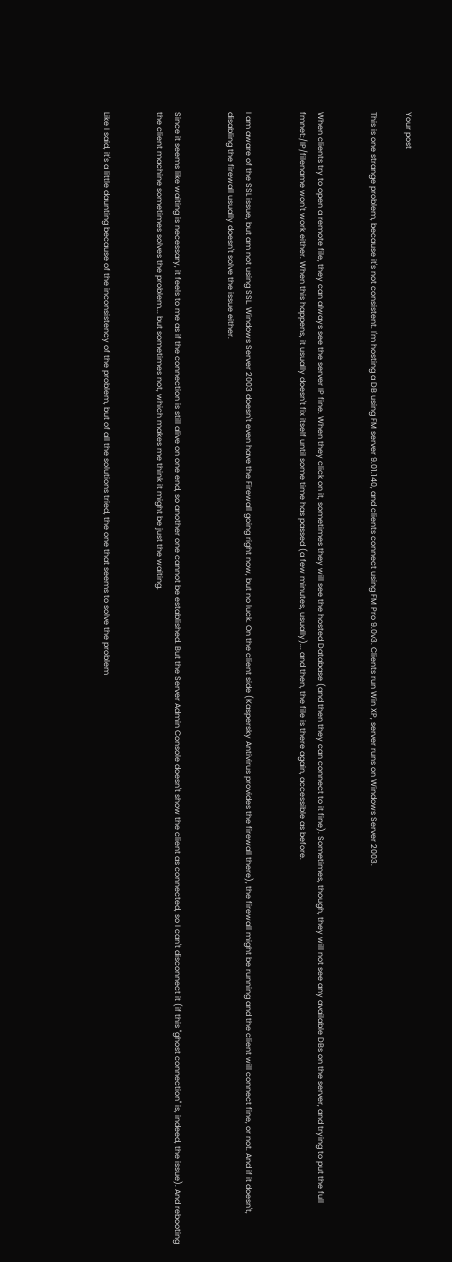Your post

This is one strange problem, because it's not consistent. I'm hosting a DB using FM server 9.01.140, and clients connect using FM Pro 9.0v3. Clients run Win XP, server runs on Windows Server 2003.


When clients try to open a remote file, they can always see the server IP fine. When they click on it, sometimes they will see the hosted Database (and then they can connect to it fine). Sometimes, though, they will not see any available DBs on the server, and trying to put the full fmnet:/IP/filename won't work either. When this happens, it usually doesn't fix itself until some time has passed (a few minutes, usually)... and then, the file is there again, accessible as before.


I am aware of the SSL issue, but am not using SSL. Windows Server 2003 doesn't even have the Firewall going right now, but no luck. On the client side (Kaspersky Antivirus provides the firewall there), the firewall might be running and the client will connect fine, or not. And if it doesn't, disabling the firewall usually doesn't solve the issue either.


Since it seems like waiting is necessary, it feels to me as if the connection is still alive on one end, so another one cannot be established. But the Server Admin Console doesn't show the client as connected, so I can't disconnect it (if this "ghost connection" is, indeed, the issue). And rebooting the client machine sometimes solves the problem... but sometimes not, which makes me think it might be just the waiting.


Like I said, it's a little daunting because of the inconsistency of the problem, but of all the solutions tried, the one that seems to solve the problem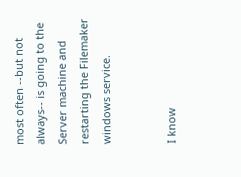most often --but not always-- is going to the Server machine and restarting the Filemaker windows service.


I know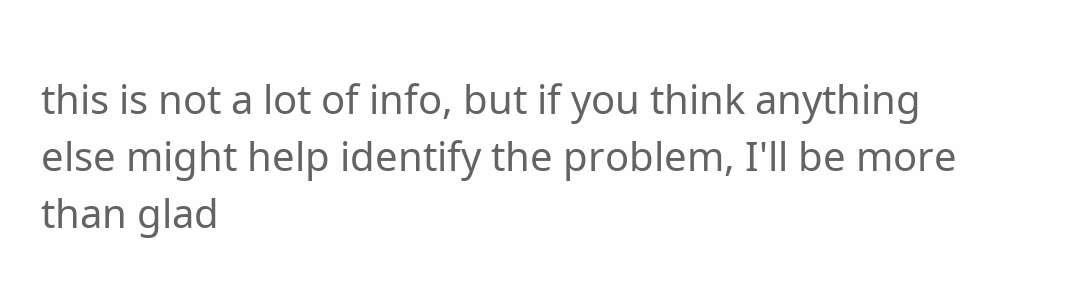this is not a lot of info, but if you think anything else might help identify the problem, I'll be more than glad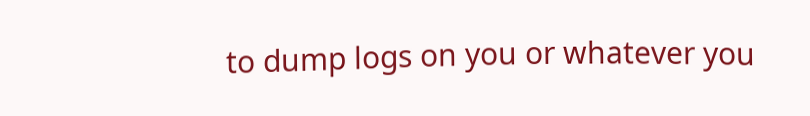to dump logs on you or whatever you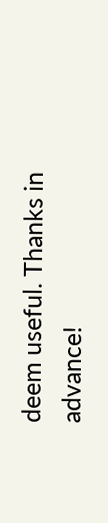deem useful. Thanks in advance!